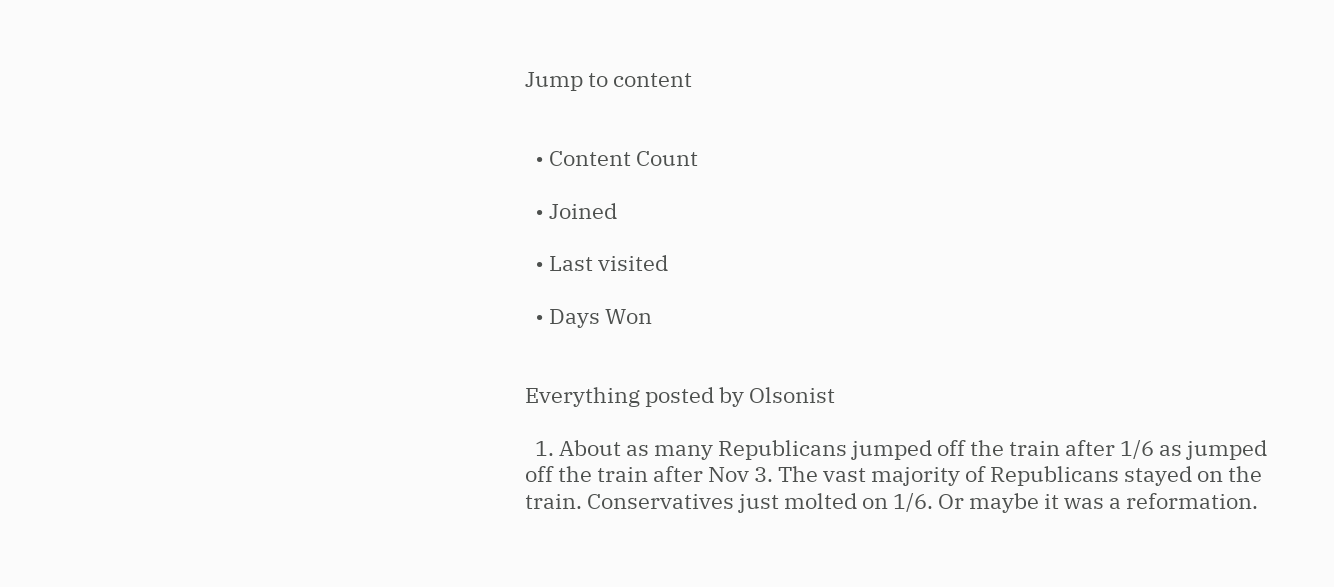Jump to content


  • Content Count

  • Joined

  • Last visited

  • Days Won


Everything posted by Olsonist

  1. About as many Republicans jumped off the train after 1/6 as jumped off the train after Nov 3. The vast majority of Republicans stayed on the train. Conservatives just molted on 1/6. Or maybe it was a reformation.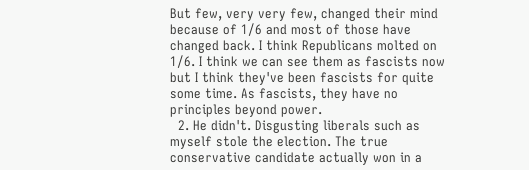But few, very very few, changed their mind because of 1/6 and most of those have changed back. I think Republicans molted on 1/6. I think we can see them as fascists now but I think they've been fascists for quite some time. As fascists, they have no principles beyond power.
  2. He didn't. Disgusting liberals such as myself stole the election. The true conservative candidate actually won in a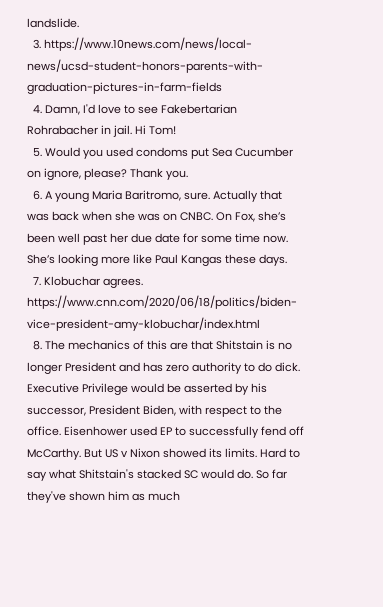landslide.
  3. https://www.10news.com/news/local-news/ucsd-student-honors-parents-with-graduation-pictures-in-farm-fields
  4. Damn, I'd love to see Fakebertarian Rohrabacher in jail. Hi Tom!
  5. Would you used condoms put Sea Cucumber on ignore, please? Thank you.
  6. A young Maria Baritromo, sure. Actually that was back when she was on CNBC. On Fox, she’s been well past her due date for some time now. She’s looking more like Paul Kangas these days.
  7. Klobuchar agrees. https://www.cnn.com/2020/06/18/politics/biden-vice-president-amy-klobuchar/index.html
  8. The mechanics of this are that Shitstain is no longer President and has zero authority to do dick. Executive Privilege would be asserted by his successor, President Biden, with respect to the office. Eisenhower used EP to successfully fend off McCarthy. But US v Nixon showed its limits. Hard to say what Shitstain's stacked SC would do. So far they've shown him as much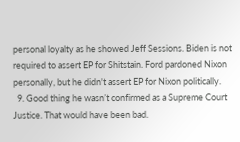personal loyalty as he showed Jeff Sessions. Biden is not required to assert EP for Shitstain. Ford pardoned Nixon personally, but he didn't assert EP for Nixon politically.
  9. Good thing he wasn’t confirmed as a Supreme Court Justice. That would have been bad.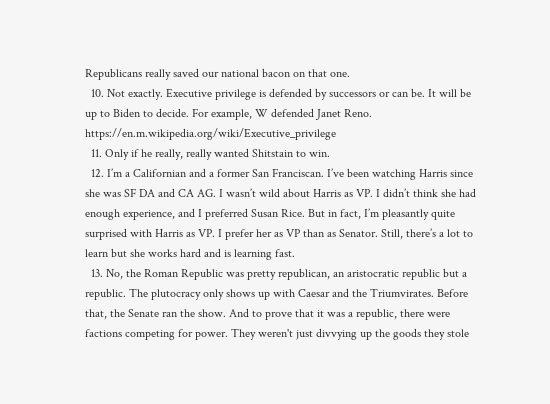Republicans really saved our national bacon on that one.
  10. Not exactly. Executive privilege is defended by successors or can be. It will be up to Biden to decide. For example, W defended Janet Reno. https://en.m.wikipedia.org/wiki/Executive_privilege
  11. Only if he really, really wanted Shitstain to win.
  12. I’m a Californian and a former San Franciscan. I’ve been watching Harris since she was SF DA and CA AG. I wasn’t wild about Harris as VP. I didn’t think she had enough experience, and I preferred Susan Rice. But in fact, I’m pleasantly quite surprised with Harris as VP. I prefer her as VP than as Senator. Still, there’s a lot to learn but she works hard and is learning fast.
  13. No, the Roman Republic was pretty republican, an aristocratic republic but a republic. The plutocracy only shows up with Caesar and the Triumvirates. Before that, the Senate ran the show. And to prove that it was a republic, there were factions competing for power. They weren't just divvying up the goods they stole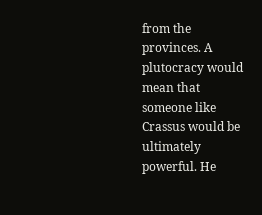from the provinces. A plutocracy would mean that someone like Crassus would be ultimately powerful. He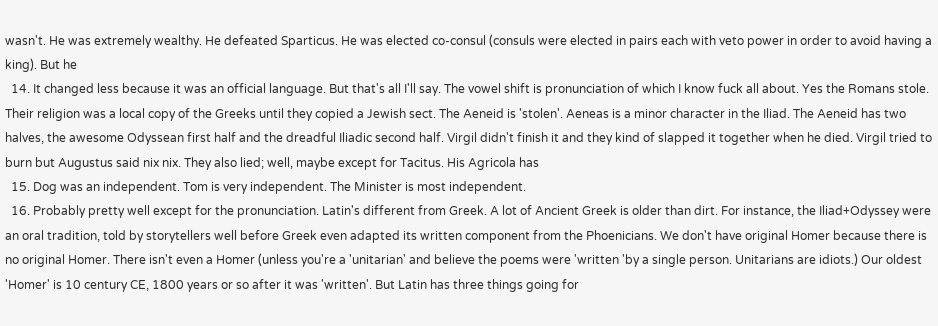wasn't. He was extremely wealthy. He defeated Sparticus. He was elected co-consul (consuls were elected in pairs each with veto power in order to avoid having a king). But he
  14. It changed less because it was an official language. But that's all I'll say. The vowel shift is pronunciation of which I know fuck all about. Yes the Romans stole. Their religion was a local copy of the Greeks until they copied a Jewish sect. The Aeneid is 'stolen'. Aeneas is a minor character in the Iliad. The Aeneid has two halves, the awesome Odyssean first half and the dreadful Iliadic second half. Virgil didn't finish it and they kind of slapped it together when he died. Virgil tried to burn but Augustus said nix nix. They also lied; well, maybe except for Tacitus. His Agricola has
  15. Dog was an independent. Tom is very independent. The Minister is most independent.
  16. Probably pretty well except for the pronunciation. Latin's different from Greek. A lot of Ancient Greek is older than dirt. For instance, the Iliad+Odyssey were an oral tradition, told by storytellers well before Greek even adapted its written component from the Phoenicians. We don't have original Homer because there is no original Homer. There isn't even a Homer (unless you're a 'unitarian' and believe the poems were 'written 'by a single person. Unitarians are idiots.) Our oldest 'Homer' is 10 century CE, 1800 years or so after it was 'written'. But Latin has three things going for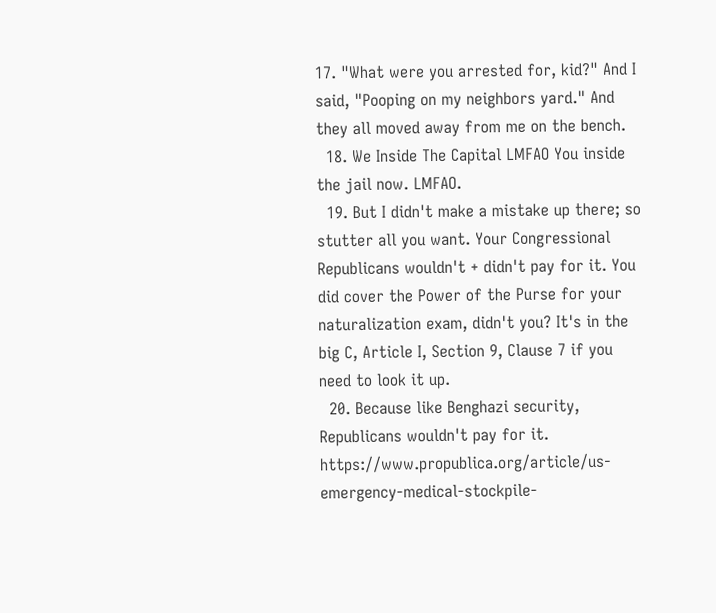17. "What were you arrested for, kid?" And I said, "Pooping on my neighbors yard." And they all moved away from me on the bench.
  18. We Inside The Capital LMFAO You inside the jail now. LMFAO.
  19. But I didn't make a mistake up there; so stutter all you want. Your Congressional Republicans wouldn't + didn't pay for it. You did cover the Power of the Purse for your naturalization exam, didn't you? It's in the big C, Article I, Section 9, Clause 7 if you need to look it up.
  20. Because like Benghazi security, Republicans wouldn't pay for it. https://www.propublica.org/article/us-emergency-medical-stockpile-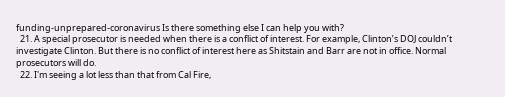funding-unprepared-coronavirus Is there something else I can help you with?
  21. A special prosecutor is needed when there is a conflict of interest. For example, Clinton’s DOJ couldn’t investigate Clinton. But there is no conflict of interest here as Shitstain and Barr are not in office. Normal prosecutors will do.
  22. I'm seeing a lot less than that from Cal Fire,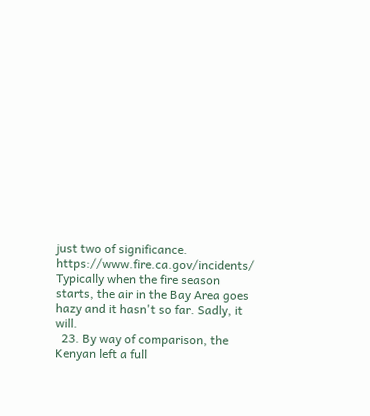just two of significance. https://www.fire.ca.gov/incidents/ Typically when the fire season starts, the air in the Bay Area goes hazy and it hasn't so far. Sadly, it will.
  23. By way of comparison, the Kenyan left a full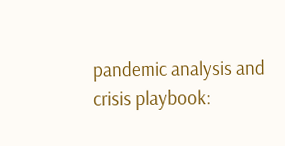pandemic analysis and crisis playbook: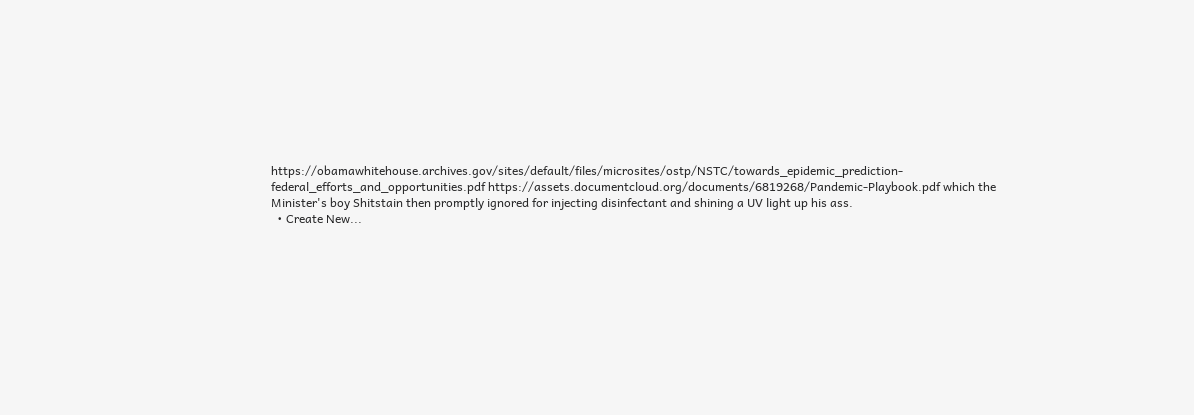https://obamawhitehouse.archives.gov/sites/default/files/microsites/ostp/NSTC/towards_epidemic_prediction-federal_efforts_and_opportunities.pdf https://assets.documentcloud.org/documents/6819268/Pandemic-Playbook.pdf which the Minister's boy Shitstain then promptly ignored for injecting disinfectant and shining a UV light up his ass.
  • Create New...